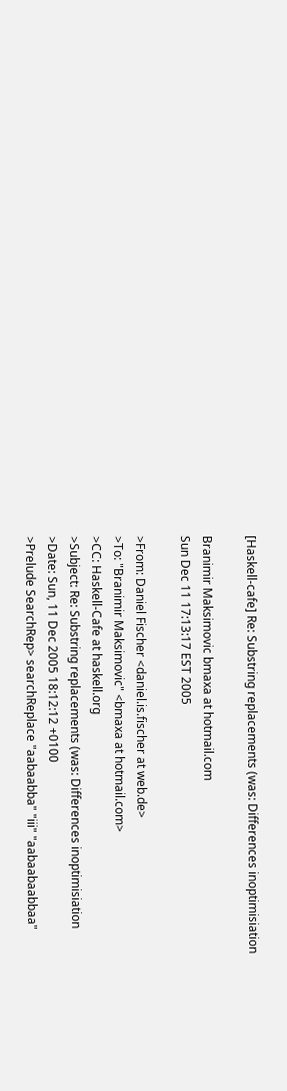[Haskell-cafe] Re: Substring replacements (was: Differences inoptimisiation

Branimir Maksimovic bmaxa at hotmail.com
Sun Dec 11 17:13:17 EST 2005

>From: Daniel Fischer <daniel.is.fischer at web.de>
>To: "Branimir Maksimovic" <bmaxa at hotmail.com>
>CC: Haskell-Cafe at haskell.org
>Subject: Re: Substring replacements (was: Differences inoptimisiation
>Date: Sun, 11 Dec 2005 18:12:12 +0100
>Prelude SearchRep> searchReplace "aabaabba" "iii" "aabaabaabbaa"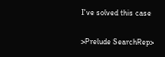I've solved this case

>Prelude SearchRep>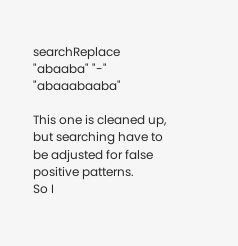searchReplace "abaaba" "-" "abaaabaaba"

This one is cleaned up, but searching have to be adjusted for false
positive patterns.
So I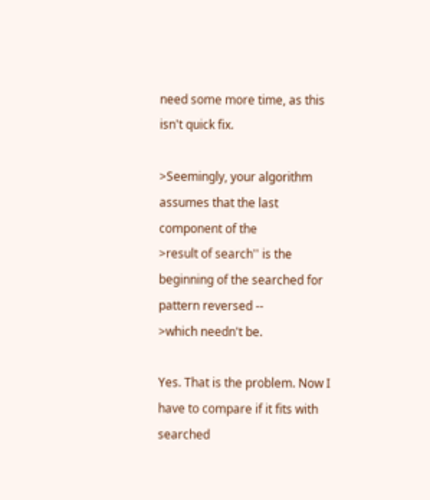need some more time, as this isn't quick fix.

>Seemingly, your algorithm assumes that the last component of the
>result of search'' is the beginning of the searched for pattern reversed --
>which needn't be.

Yes. That is the problem. Now I have to compare if it fits with searched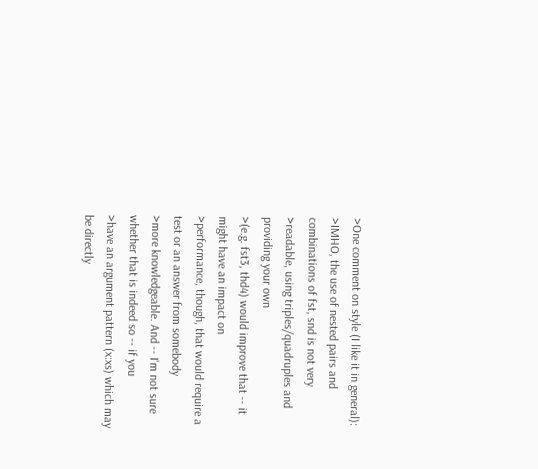>One comment on style (I like it in general):
>IMHO, the use of nested pairs and combinations of fst, snd is not very
>readable, using triples/quadruples and providing your own
>(e.g. fst3, thd4) would improve that -- it might have an impact on
>performance, though, that would require a test or an answer from somebody
>more knowledgeable. And -- I'm not sure whether that is indeed so -- if you
>have an argument pattern (x:xs) which may be directly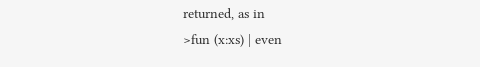returned, as in
>fun (x:xs) | even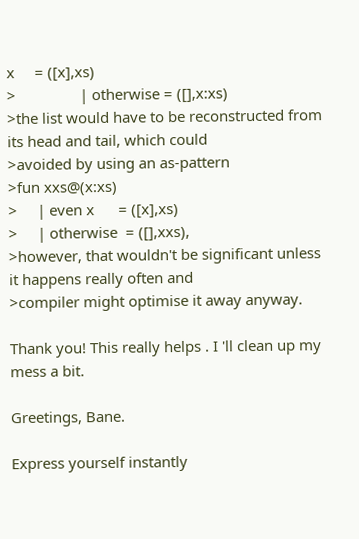x     = ([x],xs)
>                | otherwise = ([],x:xs)
>the list would have to be reconstructed from its head and tail, which could
>avoided by using an as-pattern
>fun xxs@(x:xs)
>     | even x      = ([x],xs)
>     | otherwise  = ([],xxs),
>however, that wouldn't be significant unless it happens really often and
>compiler might optimise it away anyway.

Thank you! This really helps . I 'll clean up my mess a bit.

Greetings, Bane.

Express yourself instantly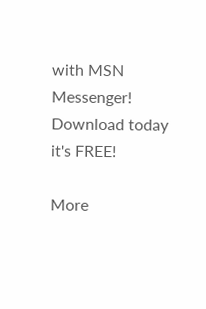with MSN Messenger! Download today it's FREE!

More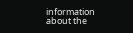information about the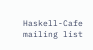Haskell-Cafe mailing list